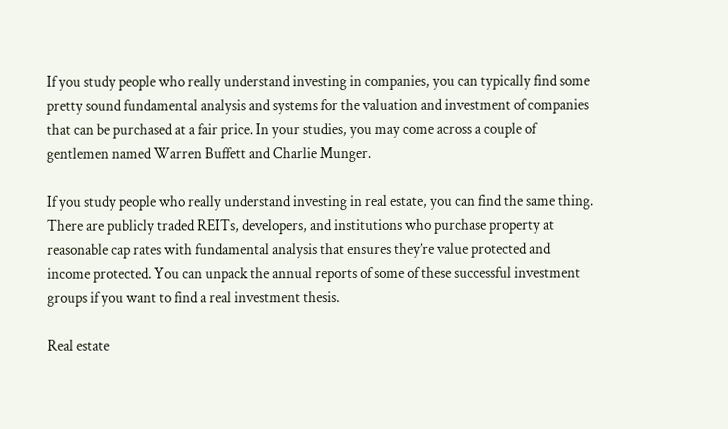If you study people who really understand investing in companies, you can typically find some pretty sound fundamental analysis and systems for the valuation and investment of companies that can be purchased at a fair price. In your studies, you may come across a couple of gentlemen named Warren Buffett and Charlie Munger.

If you study people who really understand investing in real estate, you can find the same thing. There are publicly traded REITs, developers, and institutions who purchase property at reasonable cap rates with fundamental analysis that ensures they’re value protected and income protected. You can unpack the annual reports of some of these successful investment groups if you want to find a real investment thesis.

Real estate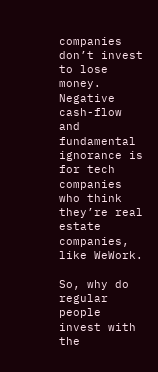companies don’t invest to lose money. Negative cash-flow and fundamental ignorance is for tech companies who think they’re real estate companies, like WeWork.

So, why do regular people invest with the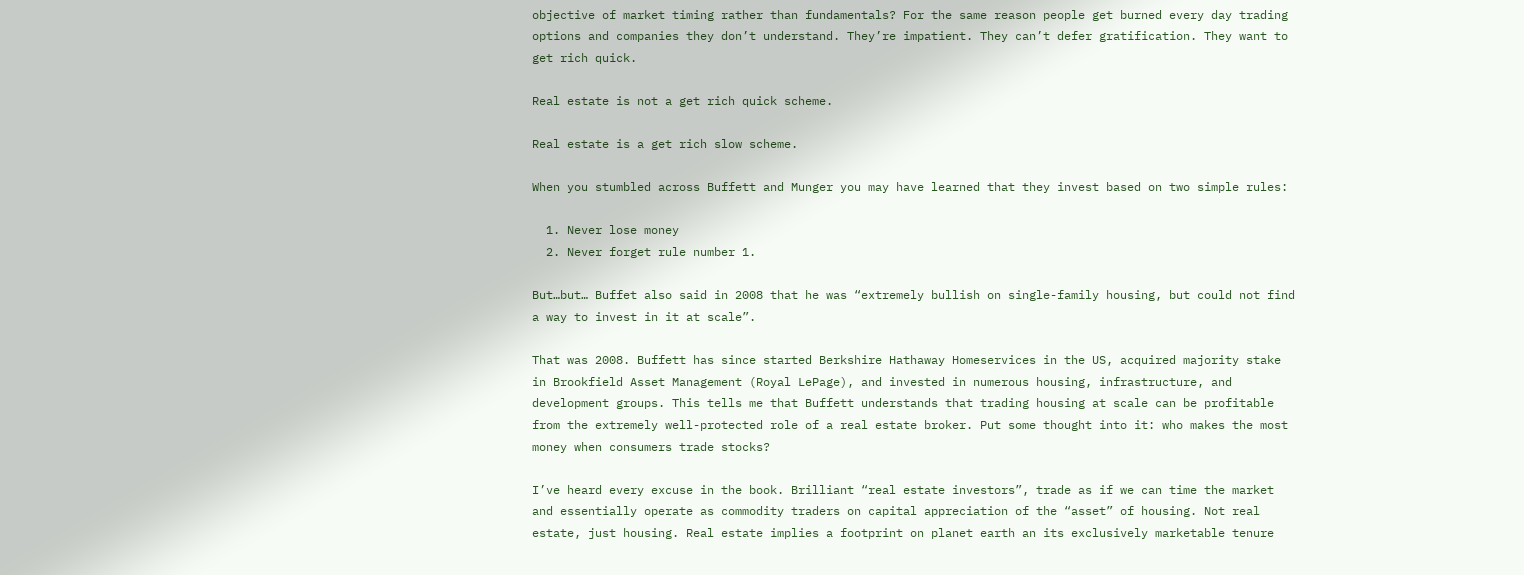objective of market timing rather than fundamentals? For the same reason people get burned every day trading options and companies they don’t understand. They’re impatient. They can’t defer gratification. They want to get rich quick.

Real estate is not a get rich quick scheme.

Real estate is a get rich slow scheme.

When you stumbled across Buffett and Munger you may have learned that they invest based on two simple rules:

  1. Never lose money
  2. Never forget rule number 1.

But…but… Buffet also said in 2008 that he was “extremely bullish on single-family housing, but could not find a way to invest in it at scale”.

That was 2008. Buffett has since started Berkshire Hathaway Homeservices in the US, acquired majority stake in Brookfield Asset Management (Royal LePage), and invested in numerous housing, infrastructure, and development groups. This tells me that Buffett understands that trading housing at scale can be profitable from the extremely well-protected role of a real estate broker. Put some thought into it: who makes the most money when consumers trade stocks?

I’ve heard every excuse in the book. Brilliant “real estate investors”, trade as if we can time the market and essentially operate as commodity traders on capital appreciation of the “asset” of housing. Not real estate, just housing. Real estate implies a footprint on planet earth an its exclusively marketable tenure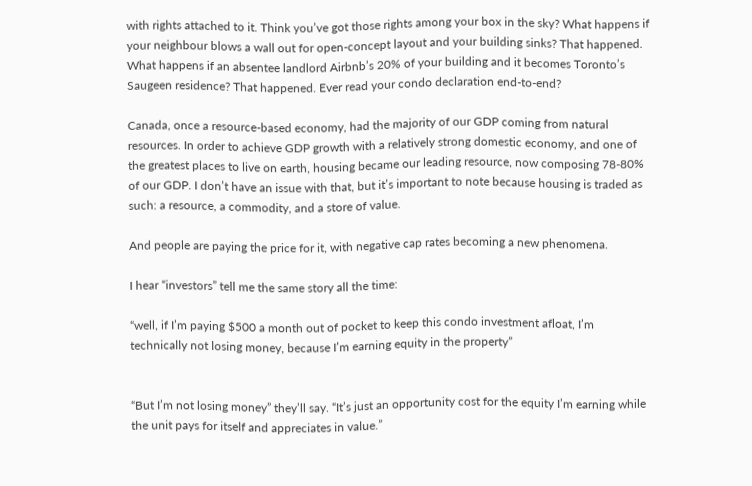with rights attached to it. Think you’ve got those rights among your box in the sky? What happens if your neighbour blows a wall out for open-concept layout and your building sinks? That happened. What happens if an absentee landlord Airbnb’s 20% of your building and it becomes Toronto’s Saugeen residence? That happened. Ever read your condo declaration end-to-end?

Canada, once a resource-based economy, had the majority of our GDP coming from natural resources. In order to achieve GDP growth with a relatively strong domestic economy, and one of the greatest places to live on earth, housing became our leading resource, now composing 78-80% of our GDP. I don’t have an issue with that, but it’s important to note because housing is traded as such: a resource, a commodity, and a store of value.

And people are paying the price for it, with negative cap rates becoming a new phenomena.

I hear “investors” tell me the same story all the time:

“well, if I’m paying $500 a month out of pocket to keep this condo investment afloat, I’m technically not losing money, because I’m earning equity in the property”


“But I’m not losing money” they’ll say. “It’s just an opportunity cost for the equity I’m earning while the unit pays for itself and appreciates in value.”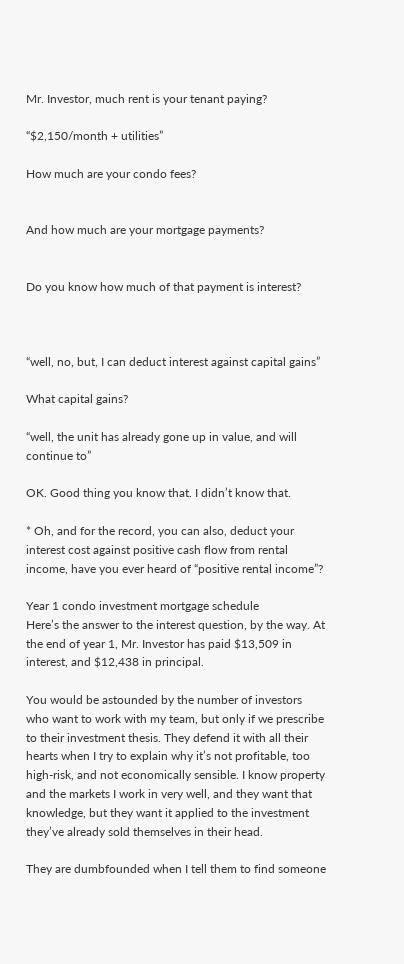Mr. Investor, much rent is your tenant paying?

“$2,150/month + utilities”

How much are your condo fees?


And how much are your mortgage payments?


Do you know how much of that payment is interest?



“well, no, but, I can deduct interest against capital gains”

What capital gains?

“well, the unit has already gone up in value, and will continue to”

OK. Good thing you know that. I didn’t know that.

* Oh, and for the record, you can also, deduct your interest cost against positive cash flow from rental income, have you ever heard of “positive rental income”?

Year 1 condo investment mortgage schedule
Here’s the answer to the interest question, by the way. At the end of year 1, Mr. Investor has paid $13,509 in interest, and $12,438 in principal.

You would be astounded by the number of investors who want to work with my team, but only if we prescribe to their investment thesis. They defend it with all their hearts when I try to explain why it’s not profitable, too high-risk, and not economically sensible. I know property and the markets I work in very well, and they want that knowledge, but they want it applied to the investment they’ve already sold themselves in their head.

They are dumbfounded when I tell them to find someone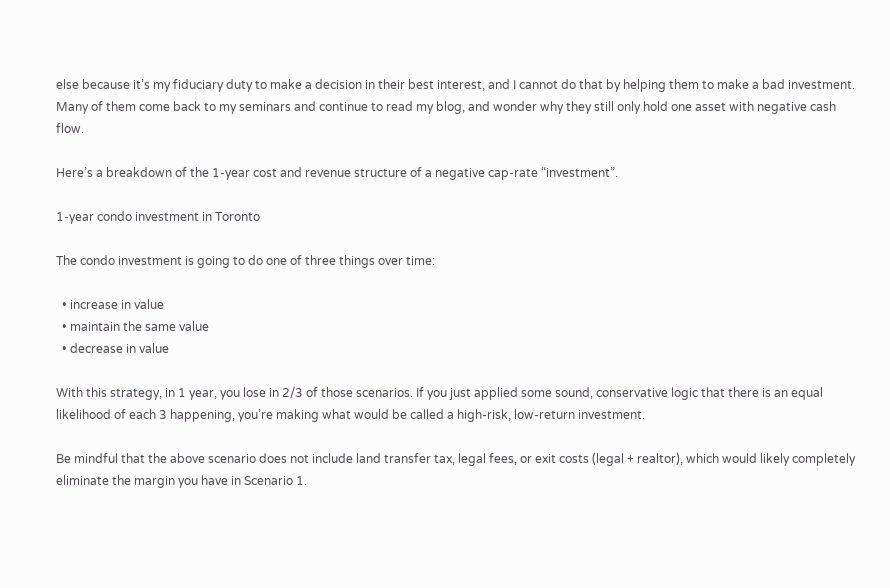else because it’s my fiduciary duty to make a decision in their best interest, and I cannot do that by helping them to make a bad investment. Many of them come back to my seminars and continue to read my blog, and wonder why they still only hold one asset with negative cash flow.

Here’s a breakdown of the 1-year cost and revenue structure of a negative cap-rate “investment”.

1-year condo investment in Toronto

The condo investment is going to do one of three things over time:

  • increase in value
  • maintain the same value
  • decrease in value

With this strategy, in 1 year, you lose in 2/3 of those scenarios. If you just applied some sound, conservative logic that there is an equal likelihood of each 3 happening, you’re making what would be called a high-risk, low-return investment.

Be mindful that the above scenario does not include land transfer tax, legal fees, or exit costs (legal + realtor), which would likely completely eliminate the margin you have in Scenario 1.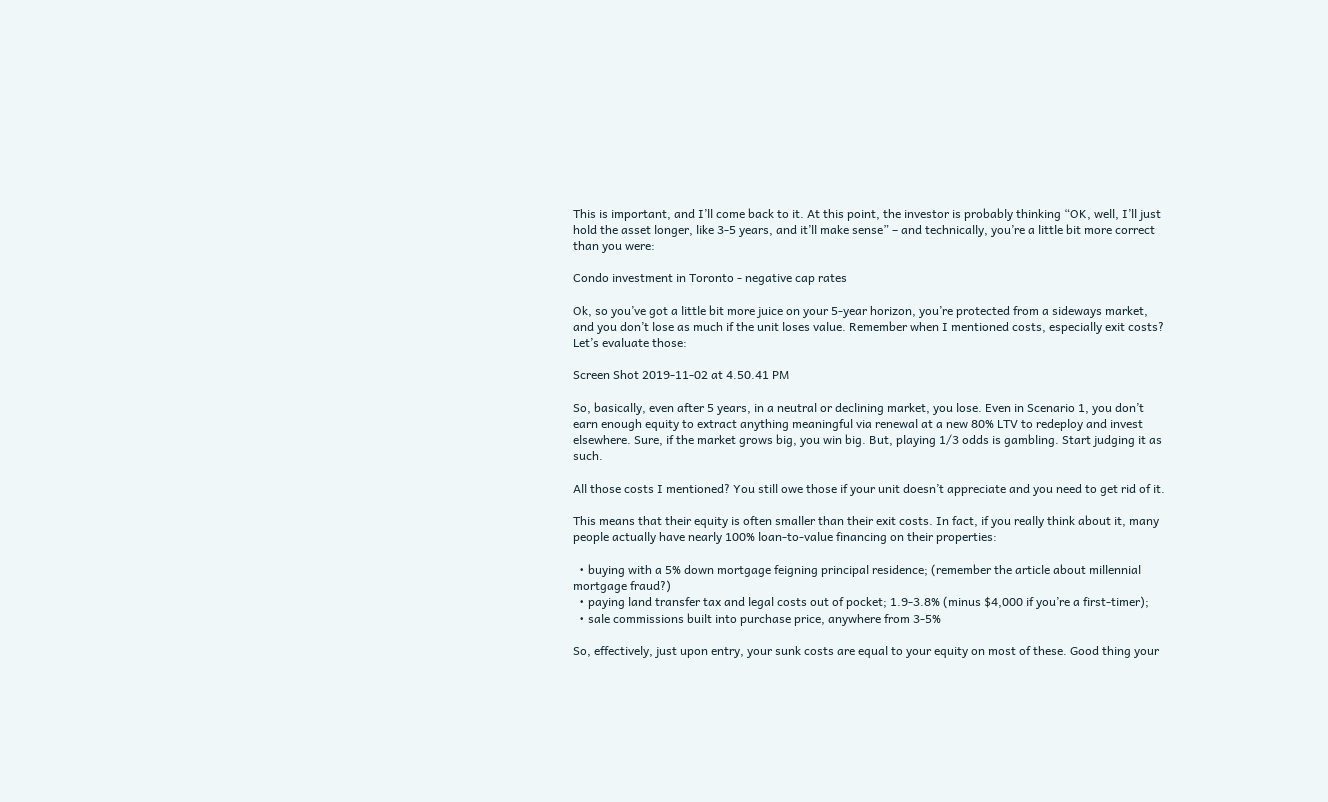This is important, and I’ll come back to it. At this point, the investor is probably thinking “OK, well, I’ll just hold the asset longer, like 3-5 years, and it’ll make sense” – and technically, you’re a little bit more correct than you were:

Condo investment in Toronto - negative cap rates

Ok, so you’ve got a little bit more juice on your 5-year horizon, you’re protected from a sideways market, and you don’t lose as much if the unit loses value. Remember when I mentioned costs, especially exit costs? Let’s evaluate those:

Screen Shot 2019-11-02 at 4.50.41 PM

So, basically, even after 5 years, in a neutral or declining market, you lose. Even in Scenario 1, you don’t earn enough equity to extract anything meaningful via renewal at a new 80% LTV to redeploy and invest elsewhere. Sure, if the market grows big, you win big. But, playing 1/3 odds is gambling. Start judging it as such.

All those costs I mentioned? You still owe those if your unit doesn’t appreciate and you need to get rid of it.

This means that their equity is often smaller than their exit costs. In fact, if you really think about it, many people actually have nearly 100% loan-to-value financing on their properties:

  • buying with a 5% down mortgage feigning principal residence; (remember the article about millennial mortgage fraud?)
  • paying land transfer tax and legal costs out of pocket; 1.9-3.8% (minus $4,000 if you’re a first-timer);
  • sale commissions built into purchase price, anywhere from 3-5%

So, effectively, just upon entry, your sunk costs are equal to your equity on most of these. Good thing your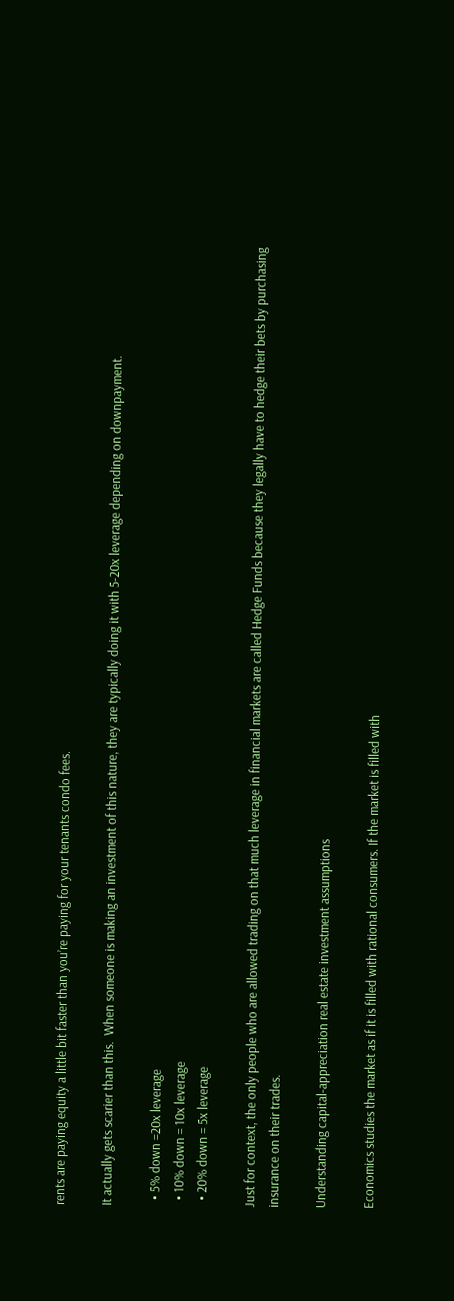rents are paying equity a little bit faster than you’re paying for your tenants condo fees.

It actually gets scarier than this.  When someone is making an investment of this nature, they are typically doing it with 5-20x leverage depending on downpayment.

  • 5% down =20x leverage
  • 10% down = 10x leverage
  • 20% down = 5x leverage

Just for context, the only people who are allowed trading on that much leverage in financial markets are called Hedge Funds because they legally have to hedge their bets by purchasing insurance on their trades.

Understanding capital-appreciation real estate investment assumptions

Economics studies the market as if it is filled with rational consumers. If the market is filled with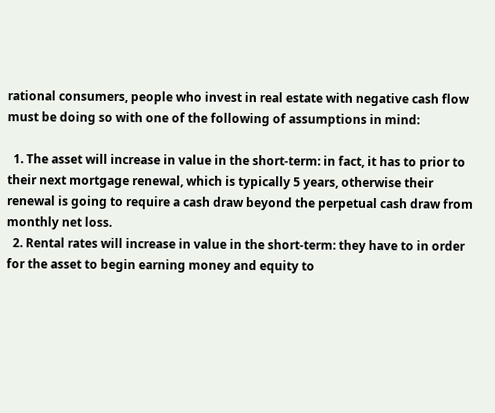rational consumers, people who invest in real estate with negative cash flow must be doing so with one of the following of assumptions in mind:

  1. The asset will increase in value in the short-term: in fact, it has to prior to their next mortgage renewal, which is typically 5 years, otherwise their renewal is going to require a cash draw beyond the perpetual cash draw from monthly net loss.
  2. Rental rates will increase in value in the short-term: they have to in order for the asset to begin earning money and equity to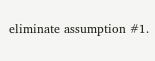eliminate assumption #1.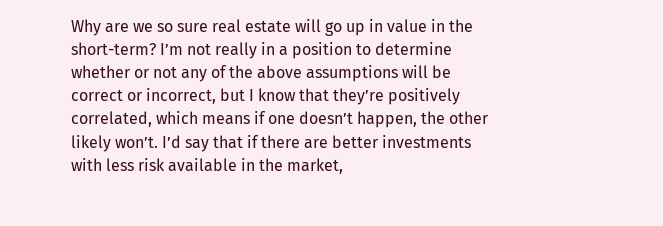Why are we so sure real estate will go up in value in the short-term? I’m not really in a position to determine whether or not any of the above assumptions will be correct or incorrect, but I know that they’re positively correlated, which means if one doesn’t happen, the other likely won’t. I’d say that if there are better investments with less risk available in the market,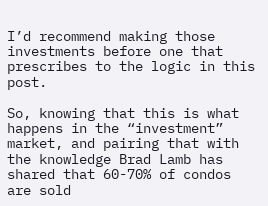I’d recommend making those investments before one that prescribes to the logic in this post.

So, knowing that this is what happens in the “investment” market, and pairing that with the knowledge Brad Lamb has shared that 60-70% of condos are sold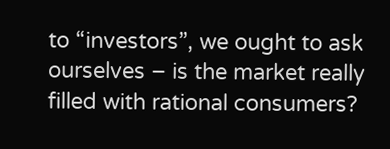to “investors”, we ought to ask ourselves – is the market really filled with rational consumers?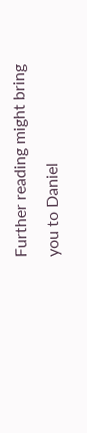Further reading might bring you to Daniel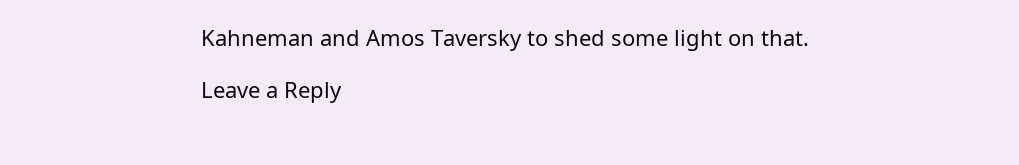Kahneman and Amos Taversky to shed some light on that.

Leave a Reply